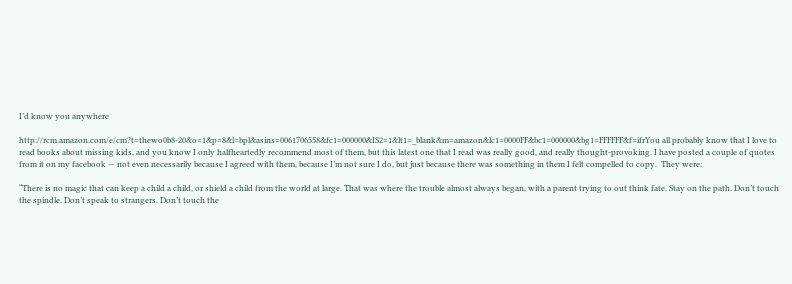I’d know you anywhere

http://rcm.amazon.com/e/cm?t=thewo0b8-20&o=1&p=8&l=bpl&asins=0061706558&fc1=000000&IS2=1&lt1=_blank&m=amazon&lc1=0000FF&bc1=000000&bg1=FFFFFF&f=ifrYou all probably know that I love to read books about missing kids, and you know I only halfheartedly recommend most of them, but this latest one that I read was really good, and really thought-provoking. I have posted a couple of quotes from it on my facebook — not even necessarily because I agreed with them, because I’m not sure I do, but just because there was something in them I felt compelled to copy.  They were:

“There is no magic that can keep a child a child, or shield a child from the world at large. That was where the trouble almost always began, with a parent trying to out think fate. Stay on the path. Don’t touch the spindle. Don’t speak to strangers. Don’t touch the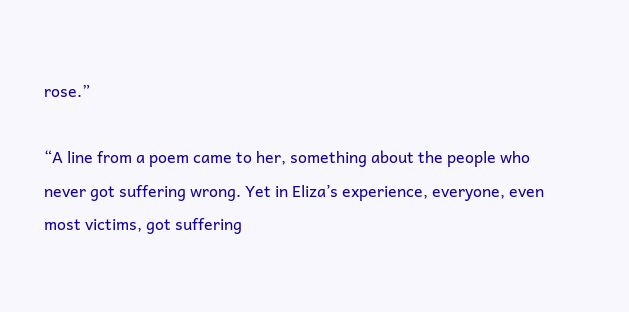rose.”

“A line from a poem came to her, something about the people who never got suffering wrong. Yet in Eliza’s experience, everyone, even most victims, got suffering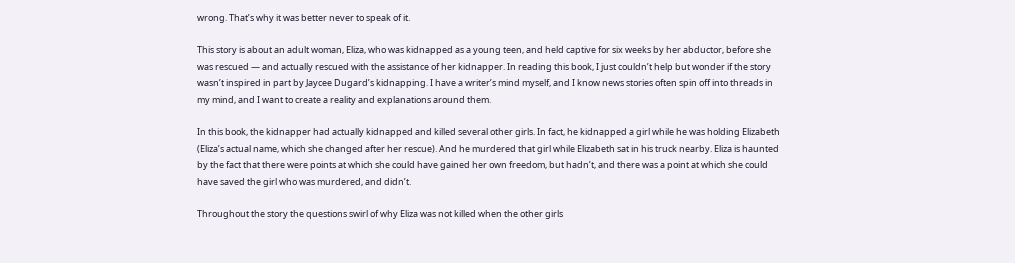wrong. That’s why it was better never to speak of it.

This story is about an adult woman, Eliza, who was kidnapped as a young teen, and held captive for six weeks by her abductor, before she was rescued — and actually rescued with the assistance of her kidnapper. In reading this book, I just couldn’t help but wonder if the story wasn’t inspired in part by Jaycee Dugard’s kidnapping. I have a writer’s mind myself, and I know news stories often spin off into threads in my mind, and I want to create a reality and explanations around them.

In this book, the kidnapper had actually kidnapped and killed several other girls. In fact, he kidnapped a girl while he was holding Elizabeth (Eliza’s actual name, which she changed after her rescue). And he murdered that girl while Elizabeth sat in his truck nearby. Eliza is haunted by the fact that there were points at which she could have gained her own freedom, but hadn’t, and there was a point at which she could have saved the girl who was murdered, and didn’t.

Throughout the story the questions swirl of why Eliza was not killed when the other girls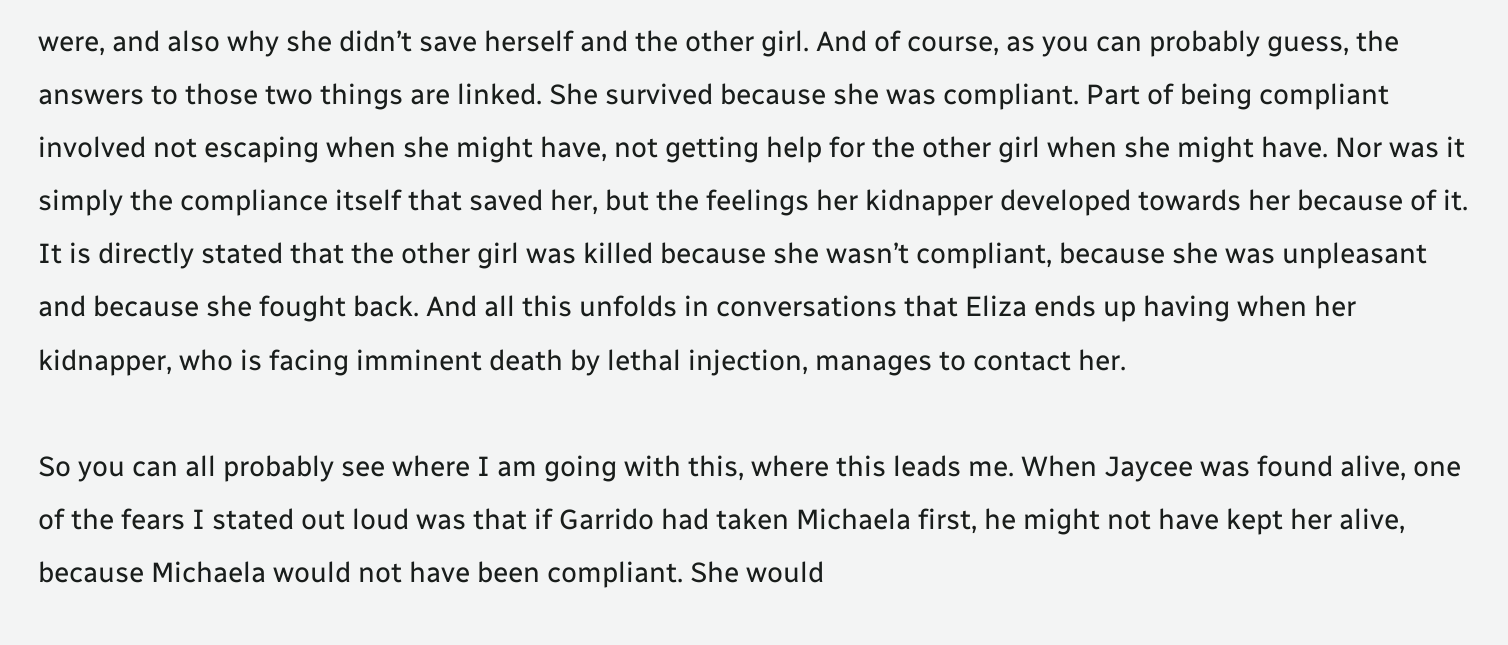were, and also why she didn’t save herself and the other girl. And of course, as you can probably guess, the answers to those two things are linked. She survived because she was compliant. Part of being compliant involved not escaping when she might have, not getting help for the other girl when she might have. Nor was it simply the compliance itself that saved her, but the feelings her kidnapper developed towards her because of it. It is directly stated that the other girl was killed because she wasn’t compliant, because she was unpleasant and because she fought back. And all this unfolds in conversations that Eliza ends up having when her kidnapper, who is facing imminent death by lethal injection, manages to contact her.

So you can all probably see where I am going with this, where this leads me. When Jaycee was found alive, one of the fears I stated out loud was that if Garrido had taken Michaela first, he might not have kept her alive, because Michaela would not have been compliant. She would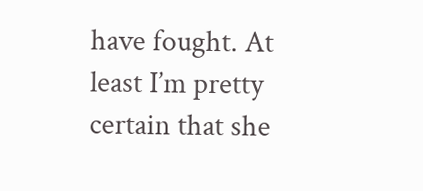have fought. At least I’m pretty certain that she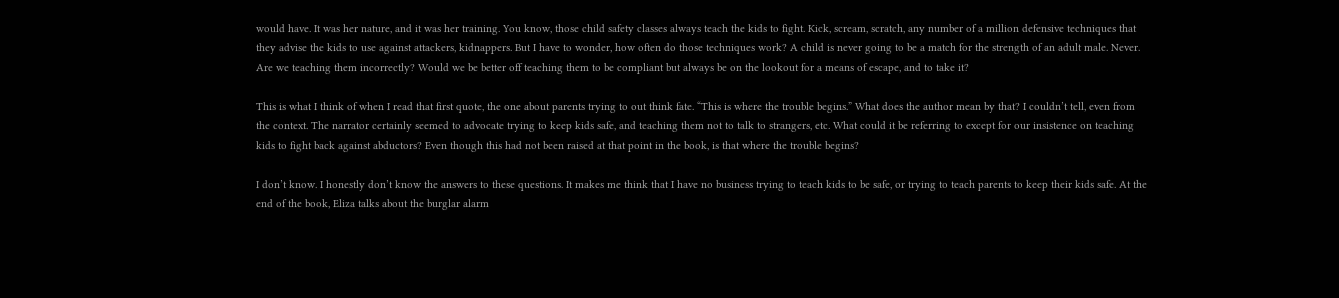would have. It was her nature, and it was her training. You know, those child safety classes always teach the kids to fight. Kick, scream, scratch, any number of a million defensive techniques that they advise the kids to use against attackers, kidnappers. But I have to wonder, how often do those techniques work? A child is never going to be a match for the strength of an adult male. Never. Are we teaching them incorrectly? Would we be better off teaching them to be compliant but always be on the lookout for a means of escape, and to take it?

This is what I think of when I read that first quote, the one about parents trying to out think fate. “This is where the trouble begins.” What does the author mean by that? I couldn’t tell, even from the context. The narrator certainly seemed to advocate trying to keep kids safe, and teaching them not to talk to strangers, etc. What could it be referring to except for our insistence on teaching kids to fight back against abductors? Even though this had not been raised at that point in the book, is that where the trouble begins?

I don’t know. I honestly don’t know the answers to these questions. It makes me think that I have no business trying to teach kids to be safe, or trying to teach parents to keep their kids safe. At the end of the book, Eliza talks about the burglar alarm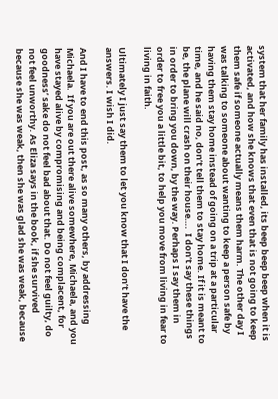system that her family has installed, its beep beep beep when it is activated, and how she knows that even that is not going to keep them safe if someone actually means them harm. The other day I was talking to someone about wanting to keep a person safe by having them stay home instead of going on a trip at a particular time, and he said no, don’t tell them to stay home. If it is meant to be, the plane will crash on their house….  I don’t say these things in order to bring you down, by the way. Perhaps I say them in order to free you a little bit, to help you move from living in fear to living in faith.

Ultimately I just say them to let you know that I don’t have the answers. I wish I did.

And I have to end this post, as so many others, by addressing Michaela.  If you are out there alive somewhere, Michaela, and you have stayed alive by compromising and being complacent, for goodness’ sake do not feel bad about that. Do not feel guilty, do not feel unworthy. As Eliza says in the book, if she survived because she was weak, then she was glad she was weak, because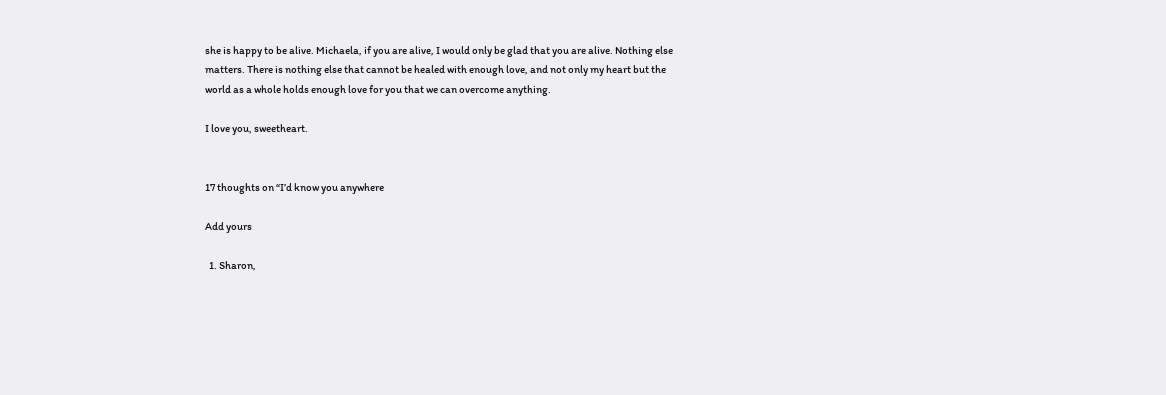she is happy to be alive. Michaela, if you are alive, I would only be glad that you are alive. Nothing else matters. There is nothing else that cannot be healed with enough love, and not only my heart but the world as a whole holds enough love for you that we can overcome anything.

I love you, sweetheart.


17 thoughts on “I’d know you anywhere

Add yours

  1. Sharon,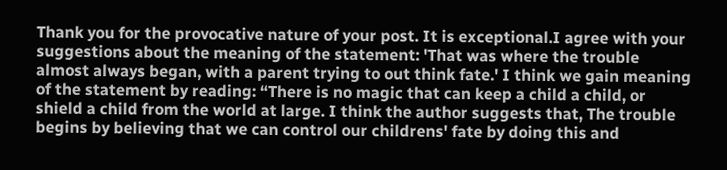Thank you for the provocative nature of your post. It is exceptional.I agree with your suggestions about the meaning of the statement: 'That was where the trouble almost always began, with a parent trying to out think fate.' I think we gain meaning of the statement by reading: “There is no magic that can keep a child a child, or shield a child from the world at large. I think the author suggests that, The trouble begins by believing that we can control our childrens' fate by doing this and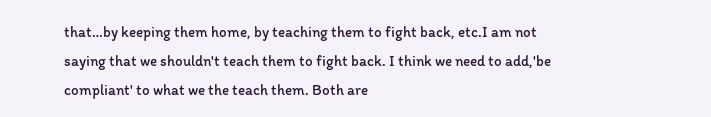that…by keeping them home, by teaching them to fight back, etc.I am not saying that we shouldn't teach them to fight back. I think we need to add,'be compliant' to what we the teach them. Both are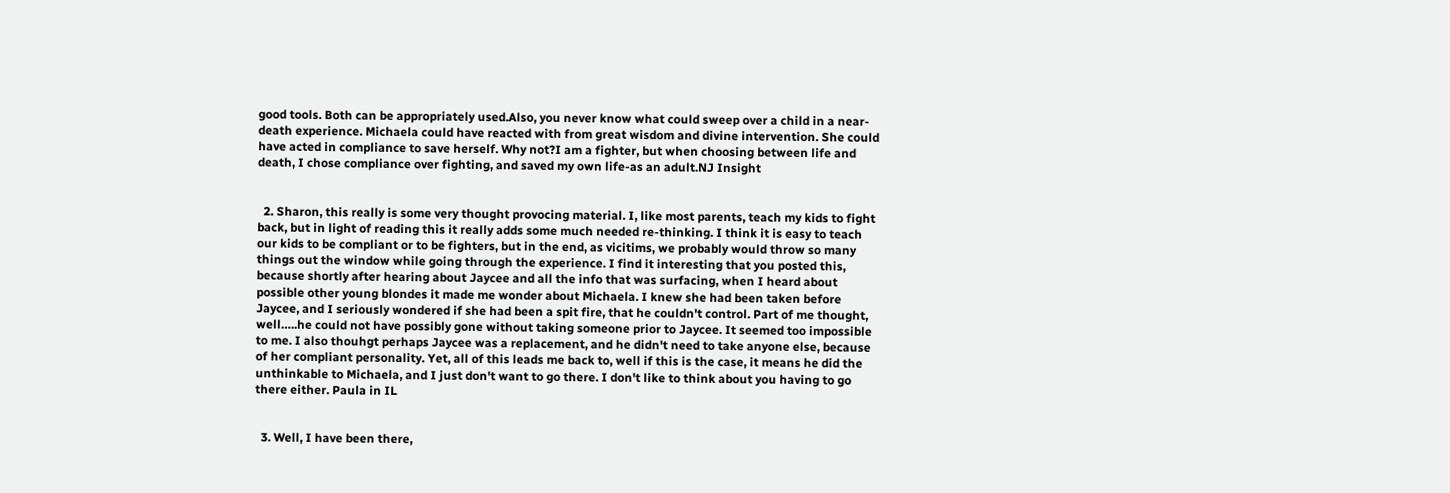good tools. Both can be appropriately used.Also, you never know what could sweep over a child in a near-death experience. Michaela could have reacted with from great wisdom and divine intervention. She could have acted in compliance to save herself. Why not?I am a fighter, but when choosing between life and death, I chose compliance over fighting, and saved my own life-as an adult.NJ Insight


  2. Sharon, this really is some very thought provocing material. I, like most parents, teach my kids to fight back, but in light of reading this it really adds some much needed re-thinking. I think it is easy to teach our kids to be compliant or to be fighters, but in the end, as vicitims, we probably would throw so many things out the window while going through the experience. I find it interesting that you posted this, because shortly after hearing about Jaycee and all the info that was surfacing, when I heard about possible other young blondes it made me wonder about Michaela. I knew she had been taken before Jaycee, and I seriously wondered if she had been a spit fire, that he couldn't control. Part of me thought, well…..he could not have possibly gone without taking someone prior to Jaycee. It seemed too impossible to me. I also thouhgt perhaps Jaycee was a replacement, and he didn't need to take anyone else, because of her compliant personality. Yet, all of this leads me back to, well if this is the case, it means he did the unthinkable to Michaela, and I just don't want to go there. I don't like to think about you having to go there either. Paula in IL


  3. Well, I have been there,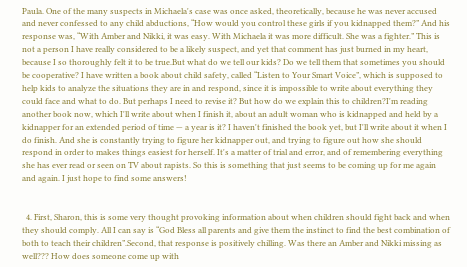Paula. One of the many suspects in Michaela's case was once asked, theoretically, because he was never accused and never confessed to any child abductions, “How would you control these girls if you kidnapped them?” And his response was, “With Amber and Nikki, it was easy. With Michaela it was more difficult. She was a fighter.” This is not a person I have really considered to be a likely suspect, and yet that comment has just burned in my heart, because I so thoroughly felt it to be true.But what do we tell our kids? Do we tell them that sometimes you should be cooperative? I have written a book about child safety, called “Listen to Your Smart Voice”, which is supposed to help kids to analyze the situations they are in and respond, since it is impossible to write about everything they could face and what to do. But perhaps I need to revise it? But how do we explain this to children?I'm reading another book now, which I'll write about when I finish it, about an adult woman who is kidnapped and held by a kidnapper for an extended period of time — a year is it? I haven't finished the book yet, but I'll write about it when I do finish. And she is constantly trying to figure her kidnapper out, and trying to figure out how she should respond in order to makes things easiest for herself. It's a matter of trial and error, and of remembering everything she has ever read or seen on TV about rapists. So this is something that just seems to be coming up for me again and again. I just hope to find some answers!


  4. First, Sharon, this is some very thought provoking information about when children should fight back and when they should comply. All I can say is “God Bless all parents and give them the instinct to find the best combination of both to teach their children”.Second, that response is positively chilling. Was there an Amber and Nikki missing as well??? How does someone come up with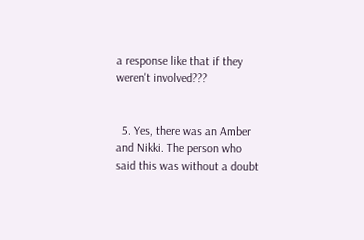a response like that if they weren't involved???


  5. Yes, there was an Amber and Nikki. The person who said this was without a doubt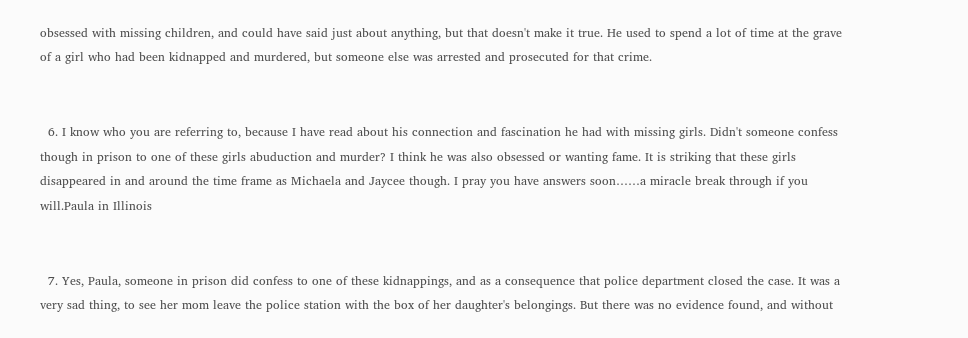obsessed with missing children, and could have said just about anything, but that doesn't make it true. He used to spend a lot of time at the grave of a girl who had been kidnapped and murdered, but someone else was arrested and prosecuted for that crime.


  6. I know who you are referring to, because I have read about his connection and fascination he had with missing girls. Didn't someone confess though in prison to one of these girls abuduction and murder? I think he was also obsessed or wanting fame. It is striking that these girls disappeared in and around the time frame as Michaela and Jaycee though. I pray you have answers soon……a miracle break through if you will.Paula in Illinois


  7. Yes, Paula, someone in prison did confess to one of these kidnappings, and as a consequence that police department closed the case. It was a very sad thing, to see her mom leave the police station with the box of her daughter's belongings. But there was no evidence found, and without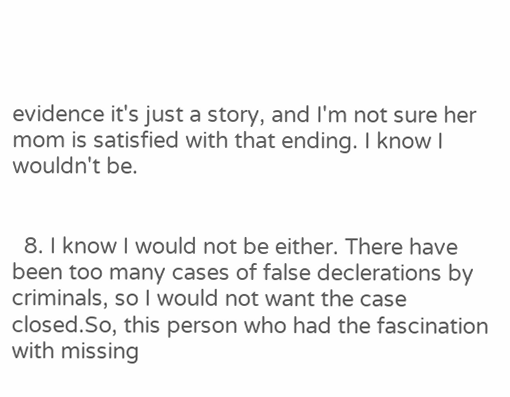evidence it's just a story, and I'm not sure her mom is satisfied with that ending. I know I wouldn't be.


  8. I know I would not be either. There have been too many cases of false declerations by criminals, so I would not want the case closed.So, this person who had the fascination with missing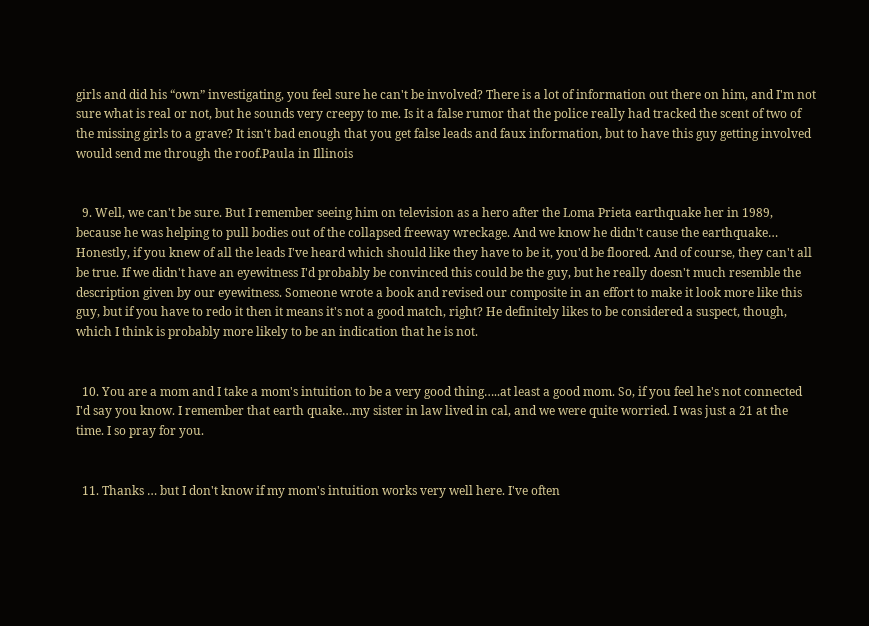girls and did his “own” investigating, you feel sure he can't be involved? There is a lot of information out there on him, and I'm not sure what is real or not, but he sounds very creepy to me. Is it a false rumor that the police really had tracked the scent of two of the missing girls to a grave? It isn't bad enough that you get false leads and faux information, but to have this guy getting involved would send me through the roof.Paula in Illinois


  9. Well, we can't be sure. But I remember seeing him on television as a hero after the Loma Prieta earthquake her in 1989, because he was helping to pull bodies out of the collapsed freeway wreckage. And we know he didn't cause the earthquake… Honestly, if you knew of all the leads I've heard which should like they have to be it, you'd be floored. And of course, they can't all be true. If we didn't have an eyewitness I'd probably be convinced this could be the guy, but he really doesn't much resemble the description given by our eyewitness. Someone wrote a book and revised our composite in an effort to make it look more like this guy, but if you have to redo it then it means it's not a good match, right? He definitely likes to be considered a suspect, though, which I think is probably more likely to be an indication that he is not.


  10. You are a mom and I take a mom's intuition to be a very good thing…..at least a good mom. So, if you feel he's not connected I'd say you know. I remember that earth quake…my sister in law lived in cal, and we were quite worried. I was just a 21 at the time. I so pray for you.


  11. Thanks … but I don't know if my mom's intuition works very well here. I've often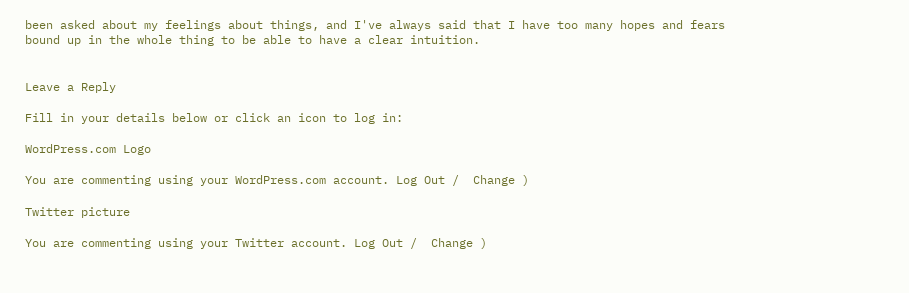been asked about my feelings about things, and I've always said that I have too many hopes and fears bound up in the whole thing to be able to have a clear intuition.


Leave a Reply

Fill in your details below or click an icon to log in:

WordPress.com Logo

You are commenting using your WordPress.com account. Log Out /  Change )

Twitter picture

You are commenting using your Twitter account. Log Out /  Change )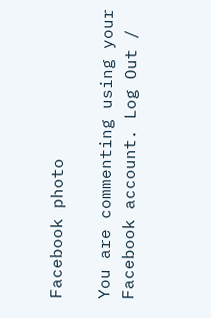Facebook photo

You are commenting using your Facebook account. Log Out /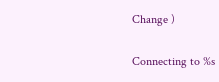Change )

Connecting to %s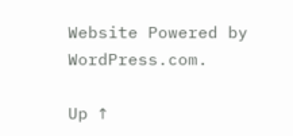Website Powered by WordPress.com.

Up ↑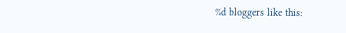%d bloggers like this: